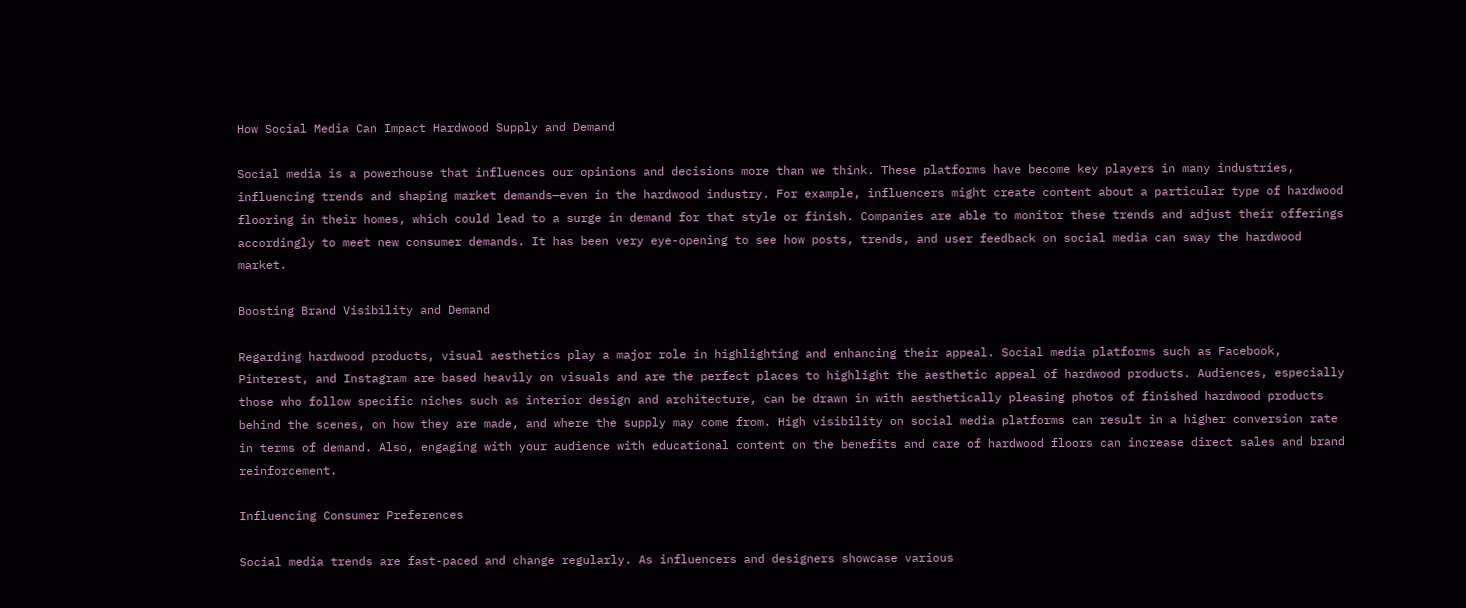How Social Media Can Impact Hardwood Supply and Demand

Social media is a powerhouse that influences our opinions and decisions more than we think. These platforms have become key players in many industries, influencing trends and shaping market demands—even in the hardwood industry. For example, influencers might create content about a particular type of hardwood flooring in their homes, which could lead to a surge in demand for that style or finish. Companies are able to monitor these trends and adjust their offerings accordingly to meet new consumer demands. It has been very eye-opening to see how posts, trends, and user feedback on social media can sway the hardwood market.

Boosting Brand Visibility and Demand

Regarding hardwood products, visual aesthetics play a major role in highlighting and enhancing their appeal. Social media platforms such as Facebook, Pinterest, and Instagram are based heavily on visuals and are the perfect places to highlight the aesthetic appeal of hardwood products. Audiences, especially those who follow specific niches such as interior design and architecture, can be drawn in with aesthetically pleasing photos of finished hardwood products behind the scenes, on how they are made, and where the supply may come from. High visibility on social media platforms can result in a higher conversion rate in terms of demand. Also, engaging with your audience with educational content on the benefits and care of hardwood floors can increase direct sales and brand reinforcement.

Influencing Consumer Preferences

Social media trends are fast-paced and change regularly. As influencers and designers showcase various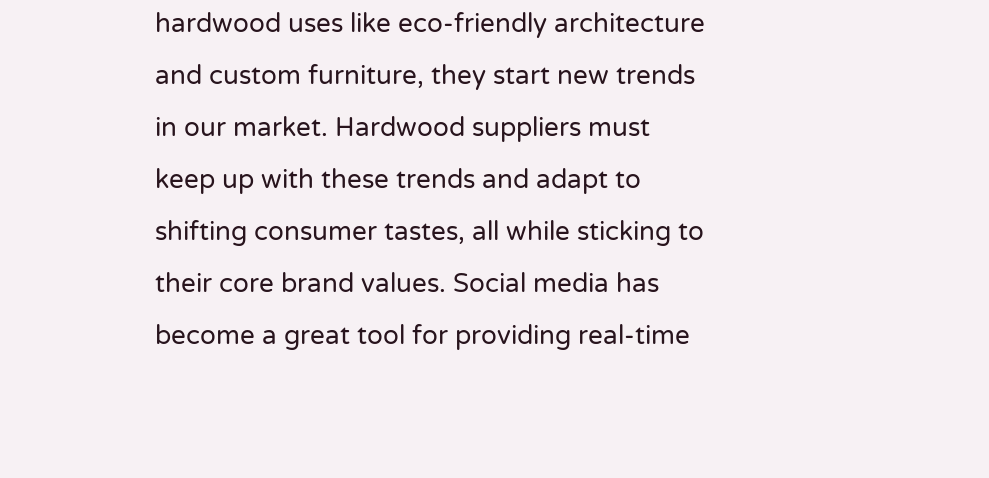hardwood uses like eco-friendly architecture and custom furniture, they start new trends in our market. Hardwood suppliers must keep up with these trends and adapt to shifting consumer tastes, all while sticking to their core brand values. Social media has become a great tool for providing real-time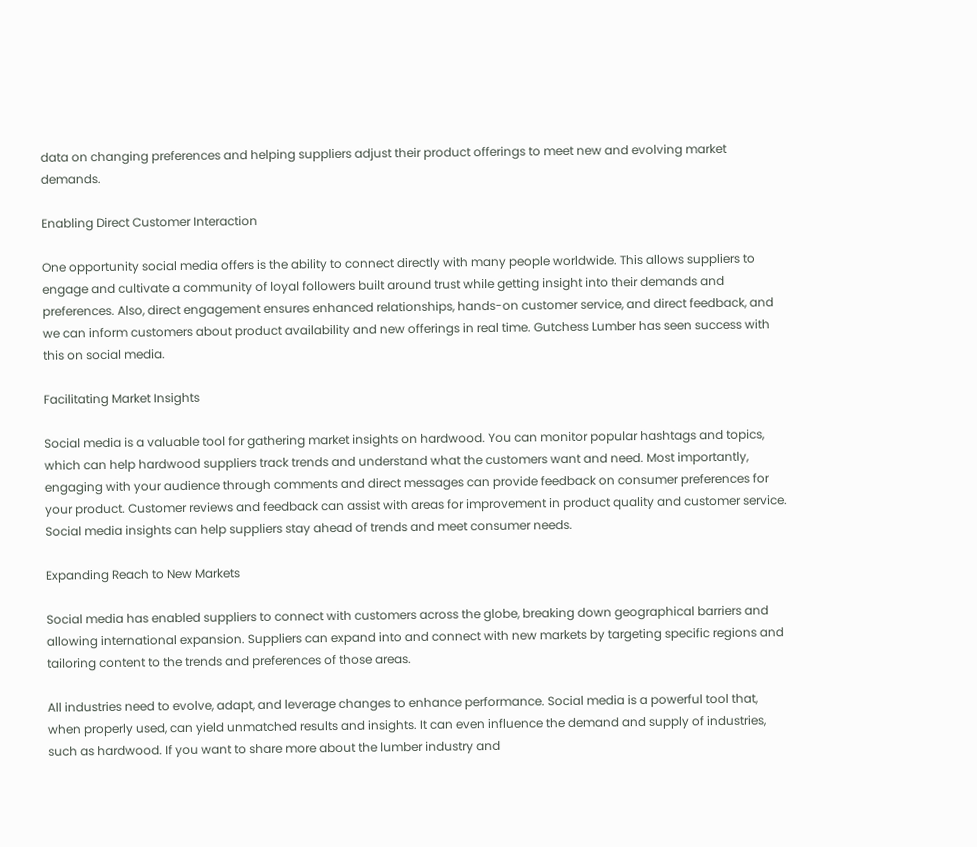data on changing preferences and helping suppliers adjust their product offerings to meet new and evolving market demands.

Enabling Direct Customer Interaction

One opportunity social media offers is the ability to connect directly with many people worldwide. This allows suppliers to engage and cultivate a community of loyal followers built around trust while getting insight into their demands and preferences. Also, direct engagement ensures enhanced relationships, hands-on customer service, and direct feedback, and we can inform customers about product availability and new offerings in real time. Gutchess Lumber has seen success with this on social media.

Facilitating Market Insights

Social media is a valuable tool for gathering market insights on hardwood. You can monitor popular hashtags and topics, which can help hardwood suppliers track trends and understand what the customers want and need. Most importantly, engaging with your audience through comments and direct messages can provide feedback on consumer preferences for your product. Customer reviews and feedback can assist with areas for improvement in product quality and customer service. Social media insights can help suppliers stay ahead of trends and meet consumer needs.

Expanding Reach to New Markets

Social media has enabled suppliers to connect with customers across the globe, breaking down geographical barriers and allowing international expansion. Suppliers can expand into and connect with new markets by targeting specific regions and tailoring content to the trends and preferences of those areas.

All industries need to evolve, adapt, and leverage changes to enhance performance. Social media is a powerful tool that, when properly used, can yield unmatched results and insights. It can even influence the demand and supply of industries, such as hardwood. If you want to share more about the lumber industry and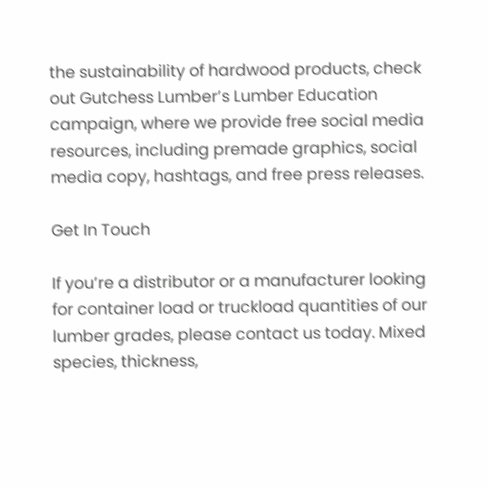the sustainability of hardwood products, check out Gutchess Lumber’s Lumber Education campaign, where we provide free social media resources, including premade graphics, social media copy, hashtags, and free press releases.

Get In Touch

If you’re a distributor or a manufacturer looking for container load or truckload quantities of our lumber grades, please contact us today. Mixed species, thickness,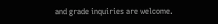and grade inquiries are welcome.